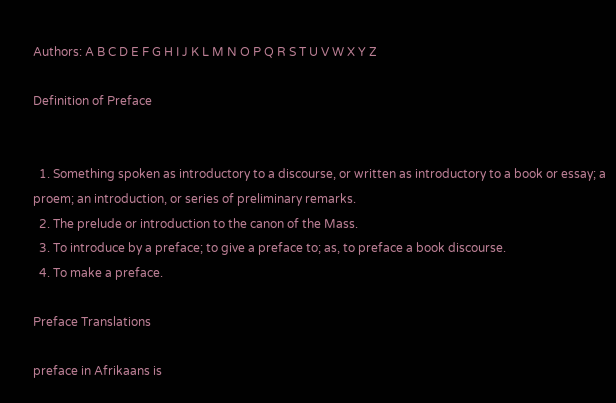Authors: A B C D E F G H I J K L M N O P Q R S T U V W X Y Z

Definition of Preface


  1. Something spoken as introductory to a discourse, or written as introductory to a book or essay; a proem; an introduction, or series of preliminary remarks.
  2. The prelude or introduction to the canon of the Mass.
  3. To introduce by a preface; to give a preface to; as, to preface a book discourse.
  4. To make a preface.

Preface Translations

preface in Afrikaans is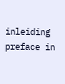inleiding
preface in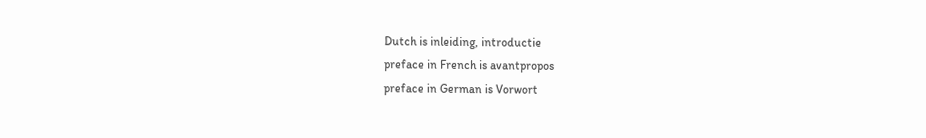Dutch is inleiding, introductie
preface in French is avantpropos
preface in German is Vorwort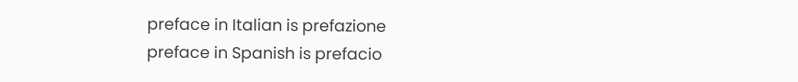preface in Italian is prefazione
preface in Spanish is prefacio